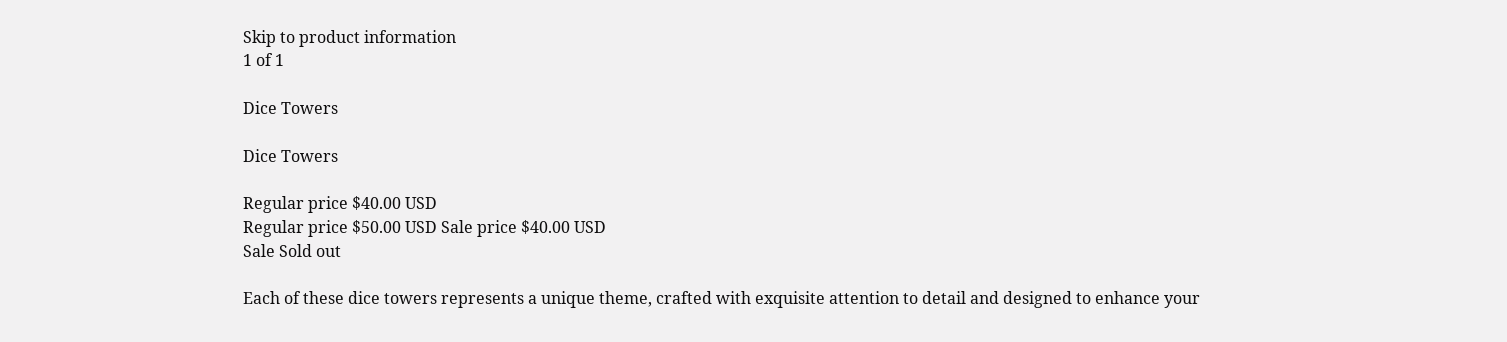Skip to product information
1 of 1

Dice Towers

Dice Towers

Regular price $40.00 USD
Regular price $50.00 USD Sale price $40.00 USD
Sale Sold out

Each of these dice towers represents a unique theme, crafted with exquisite attention to detail and designed to enhance your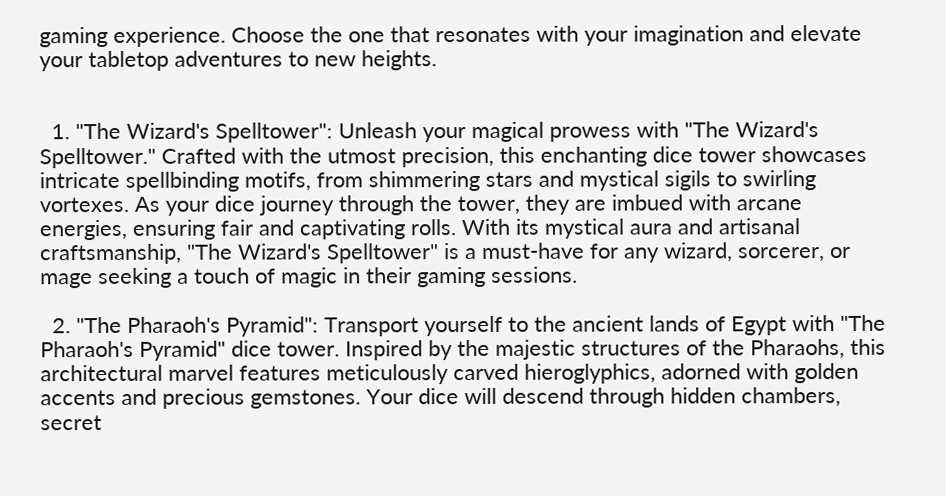gaming experience. Choose the one that resonates with your imagination and elevate your tabletop adventures to new heights.


  1. "The Wizard's Spelltower": Unleash your magical prowess with "The Wizard's Spelltower." Crafted with the utmost precision, this enchanting dice tower showcases intricate spellbinding motifs, from shimmering stars and mystical sigils to swirling vortexes. As your dice journey through the tower, they are imbued with arcane energies, ensuring fair and captivating rolls. With its mystical aura and artisanal craftsmanship, "The Wizard's Spelltower" is a must-have for any wizard, sorcerer, or mage seeking a touch of magic in their gaming sessions.

  2. "The Pharaoh's Pyramid": Transport yourself to the ancient lands of Egypt with "The Pharaoh's Pyramid" dice tower. Inspired by the majestic structures of the Pharaohs, this architectural marvel features meticulously carved hieroglyphics, adorned with golden accents and precious gemstones. Your dice will descend through hidden chambers, secret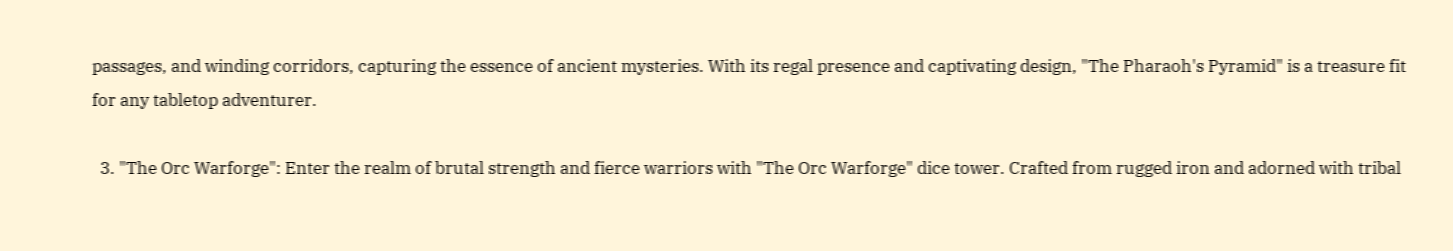passages, and winding corridors, capturing the essence of ancient mysteries. With its regal presence and captivating design, "The Pharaoh's Pyramid" is a treasure fit for any tabletop adventurer.

  3. "The Orc Warforge": Enter the realm of brutal strength and fierce warriors with "The Orc Warforge" dice tower. Crafted from rugged iron and adorned with tribal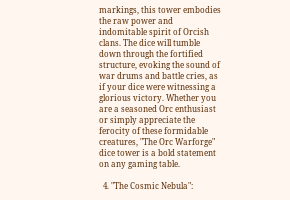markings, this tower embodies the raw power and indomitable spirit of Orcish clans. The dice will tumble down through the fortified structure, evoking the sound of war drums and battle cries, as if your dice were witnessing a glorious victory. Whether you are a seasoned Orc enthusiast or simply appreciate the ferocity of these formidable creatures, "The Orc Warforge" dice tower is a bold statement on any gaming table.

  4. "The Cosmic Nebula":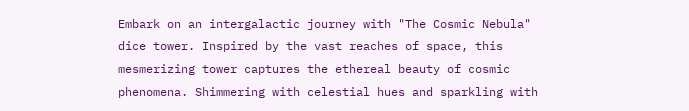Embark on an intergalactic journey with "The Cosmic Nebula" dice tower. Inspired by the vast reaches of space, this mesmerizing tower captures the ethereal beauty of cosmic phenomena. Shimmering with celestial hues and sparkling with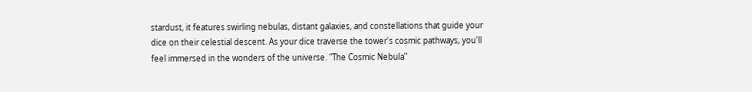stardust, it features swirling nebulas, distant galaxies, and constellations that guide your dice on their celestial descent. As your dice traverse the tower's cosmic pathways, you'll feel immersed in the wonders of the universe. "The Cosmic Nebula"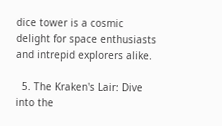dice tower is a cosmic delight for space enthusiasts and intrepid explorers alike.

  5. The Kraken's Lair: Dive into the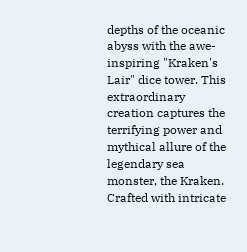depths of the oceanic abyss with the awe-inspiring "Kraken's Lair" dice tower. This extraordinary creation captures the terrifying power and mythical allure of the legendary sea monster, the Kraken. Crafted with intricate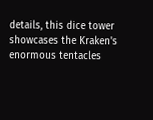details, this dice tower showcases the Kraken's enormous tentacles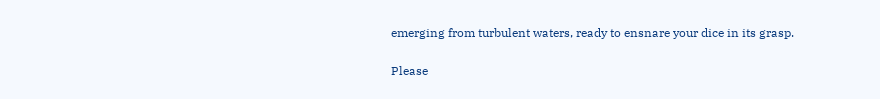emerging from turbulent waters, ready to ensnare your dice in its grasp.

Please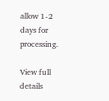allow 1-2 days for processing.

View full details